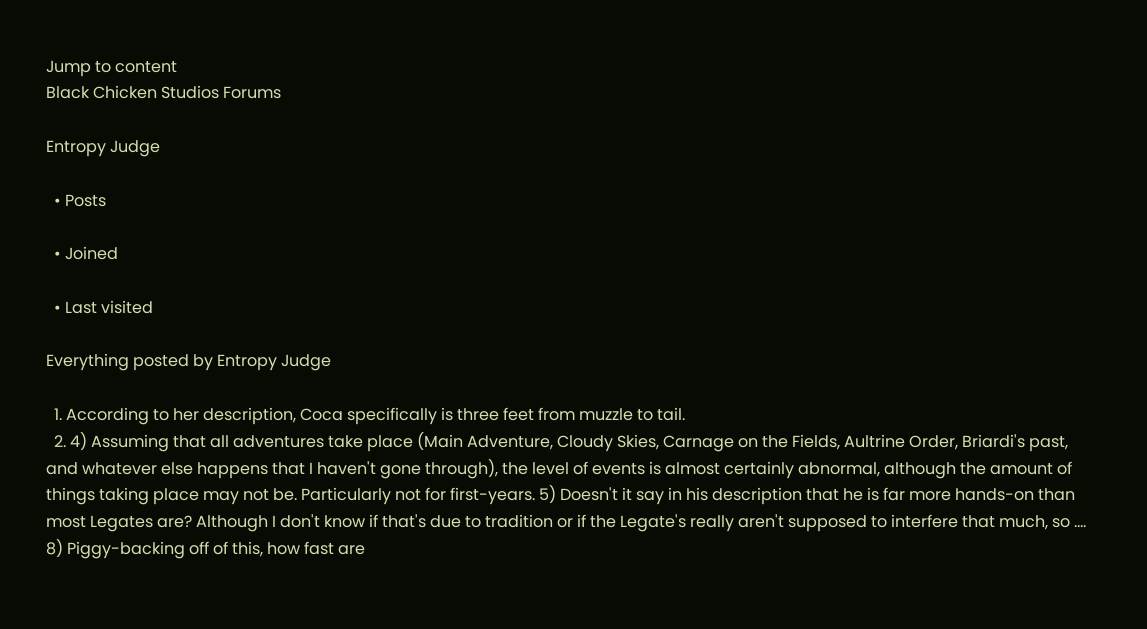Jump to content
Black Chicken Studios Forums

Entropy Judge

  • Posts

  • Joined

  • Last visited

Everything posted by Entropy Judge

  1. According to her description, Coca specifically is three feet from muzzle to tail.
  2. 4) Assuming that all adventures take place (Main Adventure, Cloudy Skies, Carnage on the Fields, Aultrine Order, Briardi's past, and whatever else happens that I haven't gone through), the level of events is almost certainly abnormal, although the amount of things taking place may not be. Particularly not for first-years. 5) Doesn't it say in his description that he is far more hands-on than most Legates are? Although I don't know if that's due to tradition or if the Legate's really aren't supposed to interfere that much, so .... 8) Piggy-backing off of this, how fast are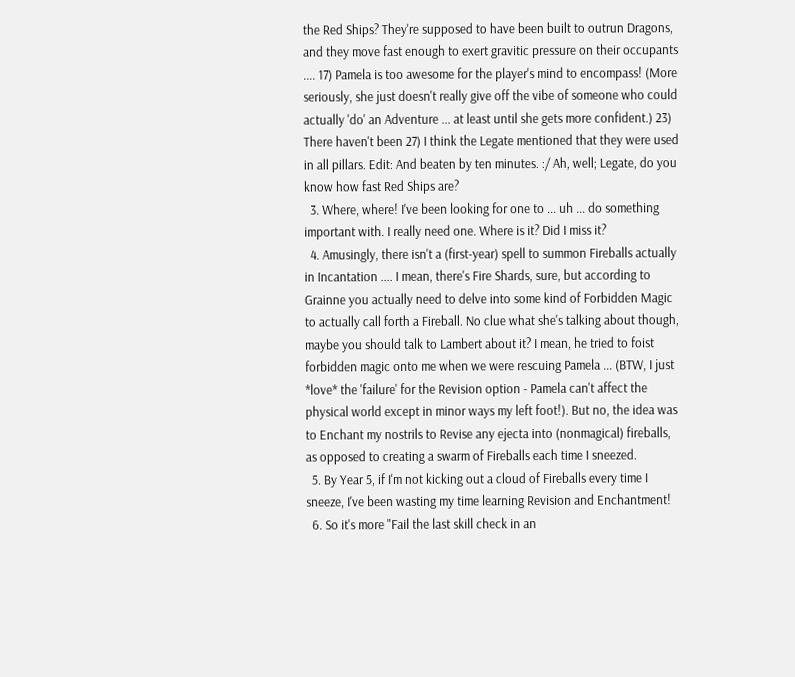the Red Ships? They're supposed to have been built to outrun Dragons, and they move fast enough to exert gravitic pressure on their occupants .... 17) Pamela is too awesome for the player's mind to encompass! (More seriously, she just doesn't really give off the vibe of someone who could actually 'do' an Adventure ... at least until she gets more confident.) 23) There haven't been 27) I think the Legate mentioned that they were used in all pillars. Edit: And beaten by ten minutes. :/ Ah, well; Legate, do you know how fast Red Ships are?
  3. Where, where! I've been looking for one to ... uh ... do something important with. I really need one. Where is it? Did I miss it?
  4. Amusingly, there isn't a (first-year) spell to summon Fireballs actually in Incantation .... I mean, there's Fire Shards, sure, but according to Grainne you actually need to delve into some kind of Forbidden Magic to actually call forth a Fireball. No clue what she's talking about though, maybe you should talk to Lambert about it? I mean, he tried to foist forbidden magic onto me when we were rescuing Pamela ... (BTW, I just *love* the 'failure' for the Revision option - Pamela can't affect the physical world except in minor ways my left foot!). But no, the idea was to Enchant my nostrils to Revise any ejecta into (nonmagical) fireballs, as opposed to creating a swarm of Fireballs each time I sneezed.
  5. By Year 5, if I'm not kicking out a cloud of Fireballs every time I sneeze, I've been wasting my time learning Revision and Enchantment!
  6. So it's more "Fail the last skill check in an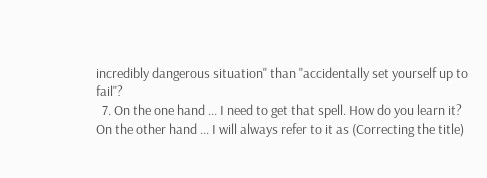incredibly dangerous situation" than "accidentally set yourself up to fail"?
  7. On the one hand ... I need to get that spell. How do you learn it? On the other hand ... I will always refer to it as (Correcting the title)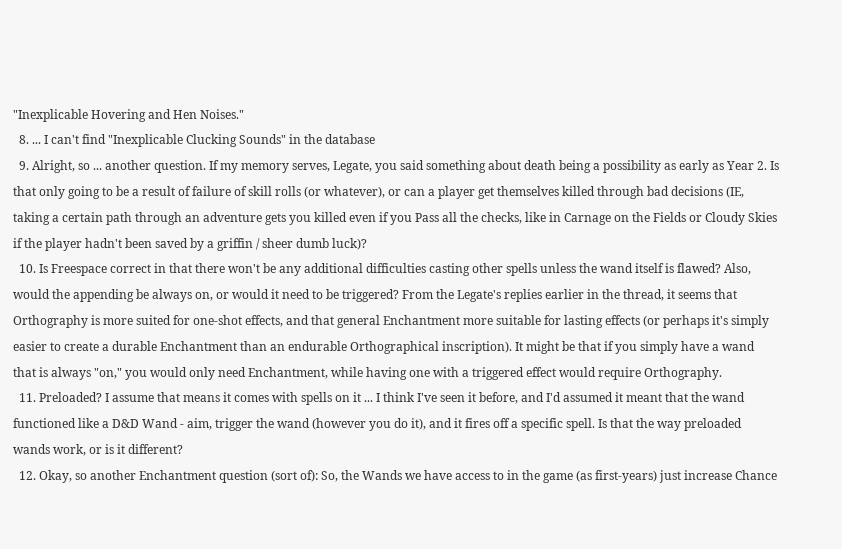"Inexplicable Hovering and Hen Noises."
  8. ... I can't find "Inexplicable Clucking Sounds" in the database
  9. Alright, so ... another question. If my memory serves, Legate, you said something about death being a possibility as early as Year 2. Is that only going to be a result of failure of skill rolls (or whatever), or can a player get themselves killed through bad decisions (IE, taking a certain path through an adventure gets you killed even if you Pass all the checks, like in Carnage on the Fields or Cloudy Skies if the player hadn't been saved by a griffin / sheer dumb luck)?
  10. Is Freespace correct in that there won't be any additional difficulties casting other spells unless the wand itself is flawed? Also, would the appending be always on, or would it need to be triggered? From the Legate's replies earlier in the thread, it seems that Orthography is more suited for one-shot effects, and that general Enchantment more suitable for lasting effects (or perhaps it's simply easier to create a durable Enchantment than an endurable Orthographical inscription). It might be that if you simply have a wand that is always "on," you would only need Enchantment, while having one with a triggered effect would require Orthography.
  11. Preloaded? I assume that means it comes with spells on it ... I think I've seen it before, and I'd assumed it meant that the wand functioned like a D&D Wand - aim, trigger the wand (however you do it), and it fires off a specific spell. Is that the way preloaded wands work, or is it different?
  12. Okay, so another Enchantment question (sort of): So, the Wands we have access to in the game (as first-years) just increase Chance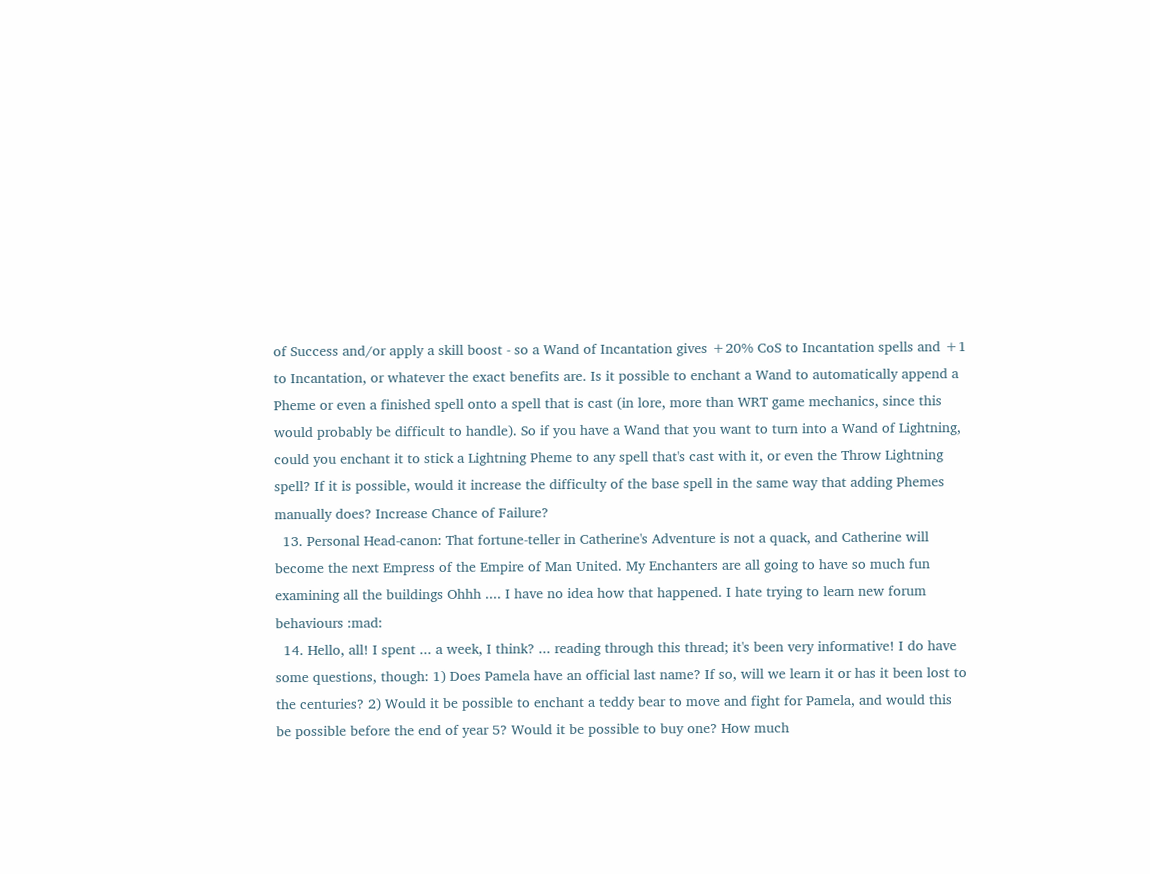of Success and/or apply a skill boost - so a Wand of Incantation gives +20% CoS to Incantation spells and +1 to Incantation, or whatever the exact benefits are. Is it possible to enchant a Wand to automatically append a Pheme or even a finished spell onto a spell that is cast (in lore, more than WRT game mechanics, since this would probably be difficult to handle). So if you have a Wand that you want to turn into a Wand of Lightning, could you enchant it to stick a Lightning Pheme to any spell that's cast with it, or even the Throw Lightning spell? If it is possible, would it increase the difficulty of the base spell in the same way that adding Phemes manually does? Increase Chance of Failure?
  13. Personal Head-canon: That fortune-teller in Catherine's Adventure is not a quack, and Catherine will become the next Empress of the Empire of Man United. My Enchanters are all going to have so much fun examining all the buildings Ohhh .... I have no idea how that happened. I hate trying to learn new forum behaviours :mad:
  14. Hello, all! I spent ... a week, I think? ... reading through this thread; it's been very informative! I do have some questions, though: 1) Does Pamela have an official last name? If so, will we learn it or has it been lost to the centuries? 2) Would it be possible to enchant a teddy bear to move and fight for Pamela, and would this be possible before the end of year 5? Would it be possible to buy one? How much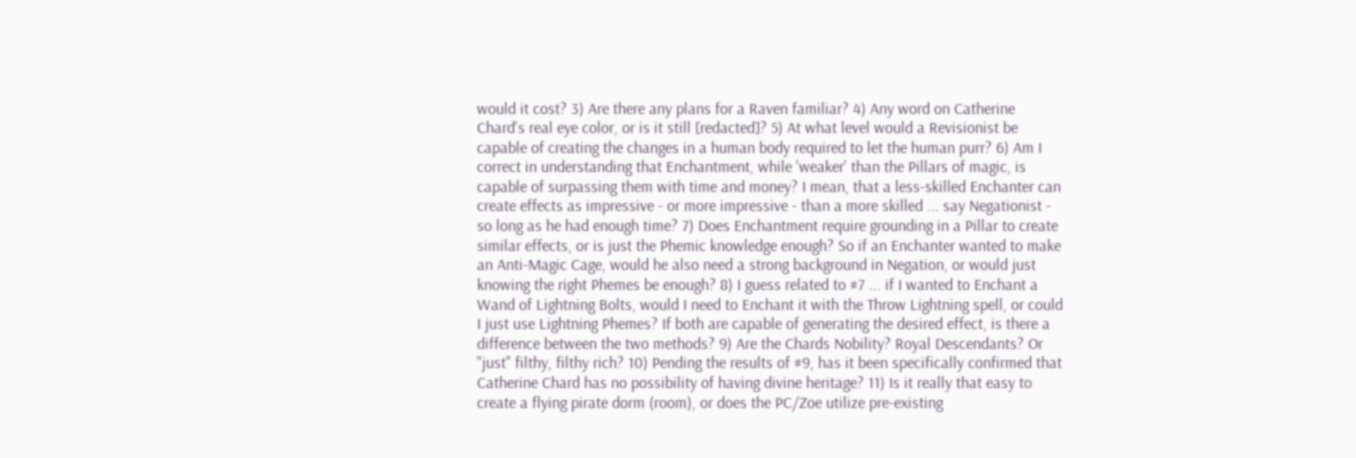would it cost? 3) Are there any plans for a Raven familiar? 4) Any word on Catherine Chard's real eye color, or is it still [redacted]? 5) At what level would a Revisionist be capable of creating the changes in a human body required to let the human purr? 6) Am I correct in understanding that Enchantment, while 'weaker' than the Pillars of magic, is capable of surpassing them with time and money? I mean, that a less-skilled Enchanter can create effects as impressive - or more impressive - than a more skilled ... say Negationist - so long as he had enough time? 7) Does Enchantment require grounding in a Pillar to create similar effects, or is just the Phemic knowledge enough? So if an Enchanter wanted to make an Anti-Magic Cage, would he also need a strong background in Negation, or would just knowing the right Phemes be enough? 8) I guess related to #7 ... if I wanted to Enchant a Wand of Lightning Bolts, would I need to Enchant it with the Throw Lightning spell, or could I just use Lightning Phemes? If both are capable of generating the desired effect, is there a difference between the two methods? 9) Are the Chards Nobility? Royal Descendants? Or "just" filthy, filthy rich? 10) Pending the results of #9, has it been specifically confirmed that Catherine Chard has no possibility of having divine heritage? 11) Is it really that easy to create a flying pirate dorm (room), or does the PC/Zoe utilize pre-existing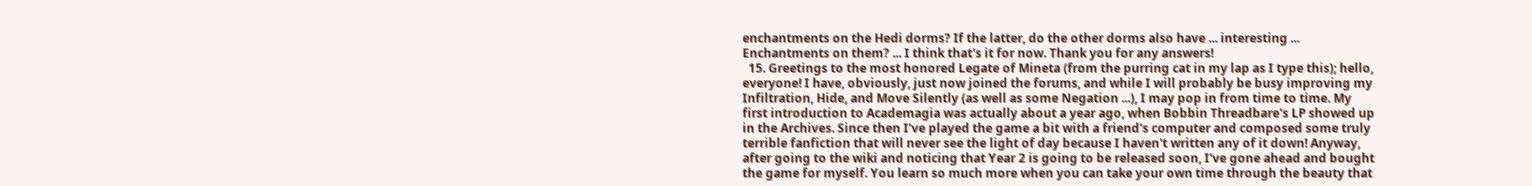enchantments on the Hedi dorms? If the latter, do the other dorms also have ... interesting ... Enchantments on them? ... I think that's it for now. Thank you for any answers!
  15. Greetings to the most honored Legate of Mineta (from the purring cat in my lap as I type this); hello, everyone! I have, obviously, just now joined the forums, and while I will probably be busy improving my Infiltration, Hide, and Move Silently (as well as some Negation ...), I may pop in from time to time. My first introduction to Academagia was actually about a year ago, when Bobbin Threadbare's LP showed up in the Archives. Since then I've played the game a bit with a friend's computer and composed some truly terrible fanfiction that will never see the light of day because I haven't written any of it down! Anyway, after going to the wiki and noticing that Year 2 is going to be released soon, I've gone ahead and bought the game for myself. You learn so much more when you can take your own time through the beauty that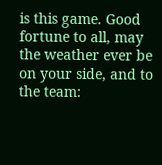is this game. Good fortune to all, may the weather ever be on your side, and to the team: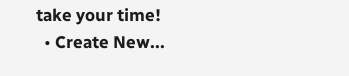take your time!
  • Create New...